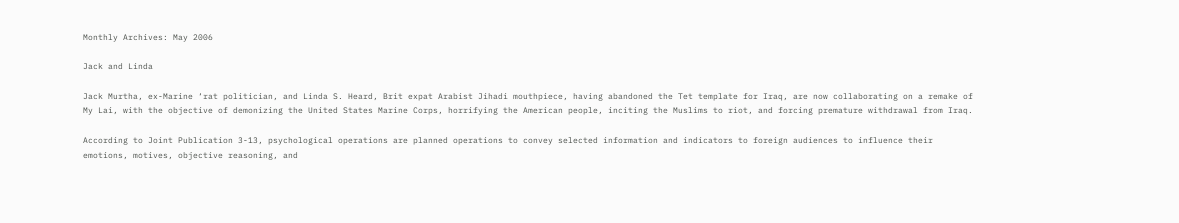Monthly Archives: May 2006

Jack and Linda

Jack Murtha, ex-Marine ‘rat politician, and Linda S. Heard, Brit expat Arabist Jihadi mouthpiece, having abandoned the Tet template for Iraq, are now collaborating on a remake of My Lai, with the objective of demonizing the United States Marine Corps, horrifying the American people, inciting the Muslims to riot, and forcing premature withdrawal from Iraq.

According to Joint Publication 3-13, psychological operations are planned operations to convey selected information and indicators to foreign audiences to influence their emotions, motives, objective reasoning, and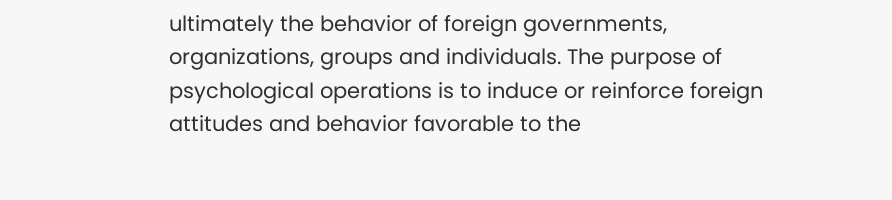ultimately the behavior of foreign governments, organizations, groups and individuals. The purpose of psychological operations is to induce or reinforce foreign attitudes and behavior favorable to the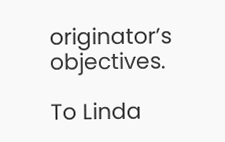originator’s objectives.

To Linda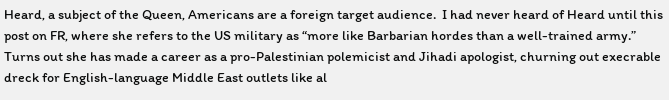Heard, a subject of the Queen, Americans are a foreign target audience.  I had never heard of Heard until this post on FR, where she refers to the US military as “more like Barbarian hordes than a well-trained army.”  Turns out she has made a career as a pro-Palestinian polemicist and Jihadi apologist, churning out execrable dreck for English-language Middle East outlets like al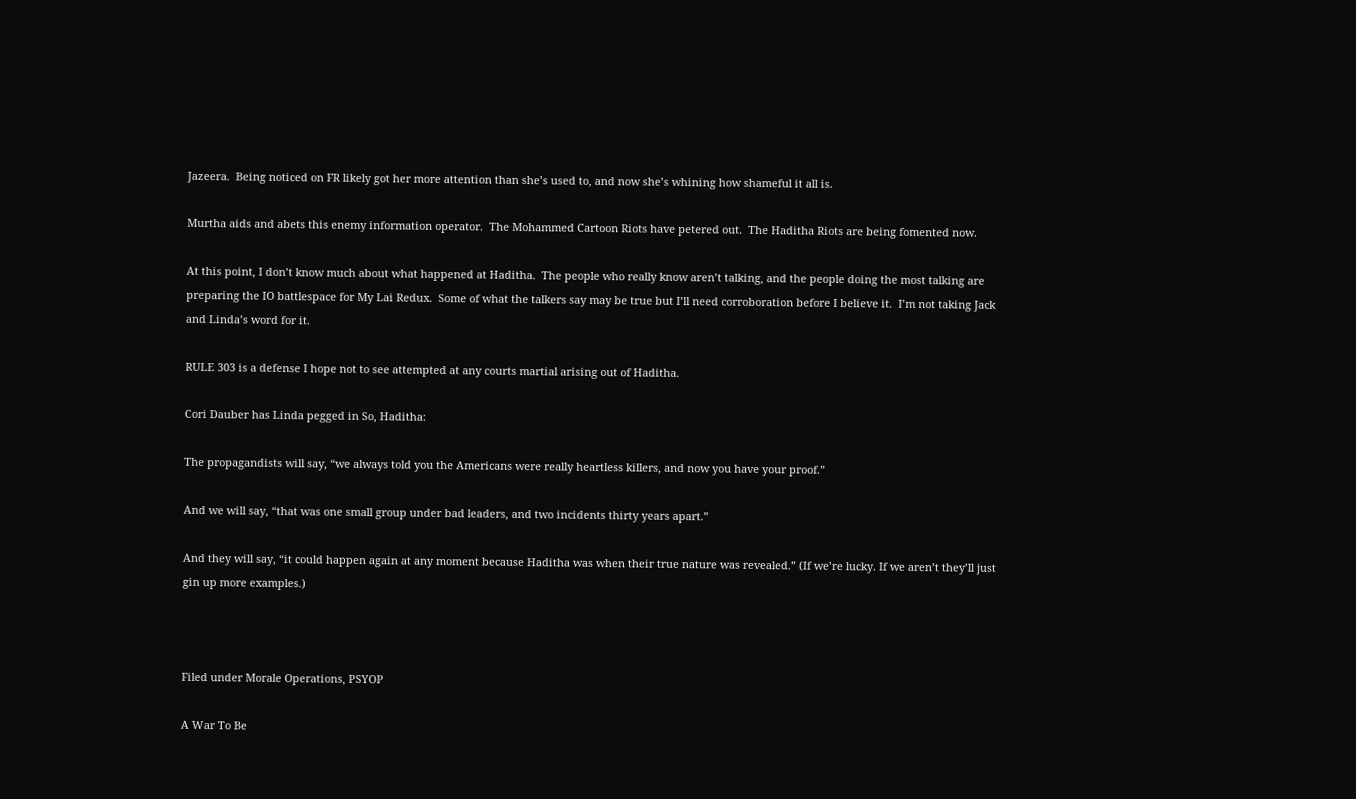Jazeera.  Being noticed on FR likely got her more attention than she’s used to, and now she’s whining how shameful it all is.

Murtha aids and abets this enemy information operator.  The Mohammed Cartoon Riots have petered out.  The Haditha Riots are being fomented now.

At this point, I don’t know much about what happened at Haditha.  The people who really know aren’t talking, and the people doing the most talking are preparing the IO battlespace for My Lai Redux.  Some of what the talkers say may be true but I’ll need corroboration before I believe it.  I’m not taking Jack and Linda’s word for it.

RULE 303 is a defense I hope not to see attempted at any courts martial arising out of Haditha.

Cori Dauber has Linda pegged in So, Haditha:

The propagandists will say, “we always told you the Americans were really heartless killers, and now you have your proof.”

And we will say, “that was one small group under bad leaders, and two incidents thirty years apart.”

And they will say, “it could happen again at any moment because Haditha was when their true nature was revealed.” (If we’re lucky. If we aren’t they’ll just gin up more examples.)



Filed under Morale Operations, PSYOP

A War To Be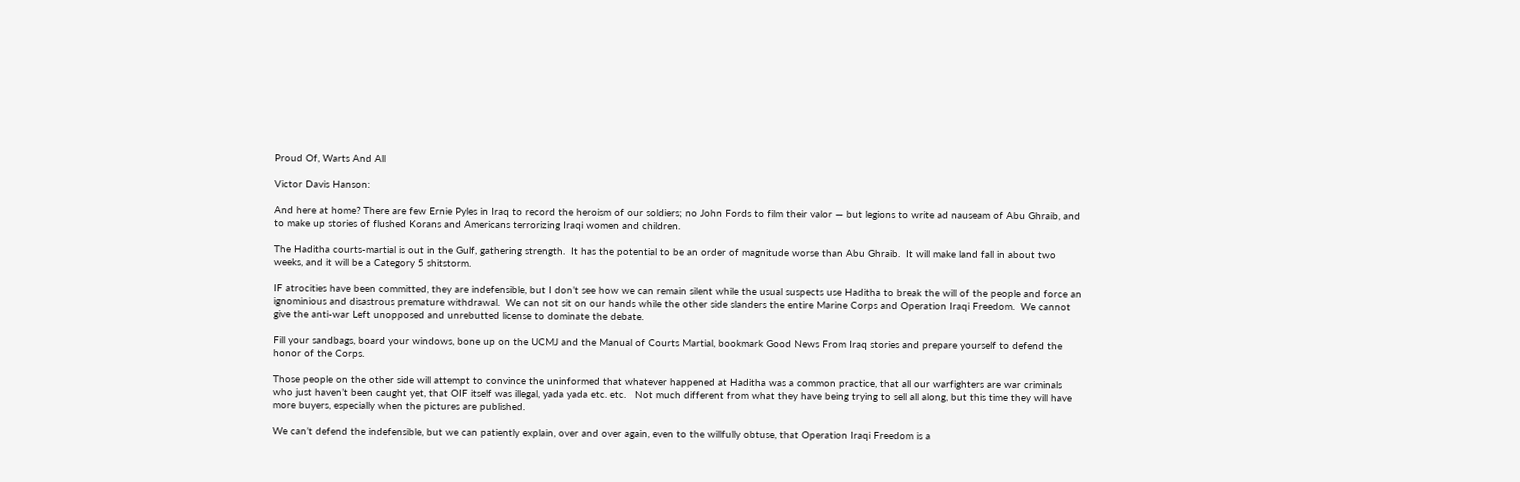Proud Of, Warts And All

Victor Davis Hanson:

And here at home? There are few Ernie Pyles in Iraq to record the heroism of our soldiers; no John Fords to film their valor — but legions to write ad nauseam of Abu Ghraib, and to make up stories of flushed Korans and Americans terrorizing Iraqi women and children.

The Haditha courts-martial is out in the Gulf, gathering strength.  It has the potential to be an order of magnitude worse than Abu Ghraib.  It will make land fall in about two weeks, and it will be a Category 5 shitstorm.

IF atrocities have been committed, they are indefensible, but I don’t see how we can remain silent while the usual suspects use Haditha to break the will of the people and force an ignominious and disastrous premature withdrawal.  We can not sit on our hands while the other side slanders the entire Marine Corps and Operation Iraqi Freedom.  We cannot give the anti-war Left unopposed and unrebutted license to dominate the debate.

Fill your sandbags, board your windows, bone up on the UCMJ and the Manual of Courts Martial, bookmark Good News From Iraq stories and prepare yourself to defend the honor of the Corps.

Those people on the other side will attempt to convince the uninformed that whatever happened at Haditha was a common practice, that all our warfighters are war criminals who just haven’t been caught yet, that OIF itself was illegal, yada yada etc. etc.   Not much different from what they have being trying to sell all along, but this time they will have more buyers, especially when the pictures are published.

We can’t defend the indefensible, but we can patiently explain, over and over again, even to the willfully obtuse, that Operation Iraqi Freedom is a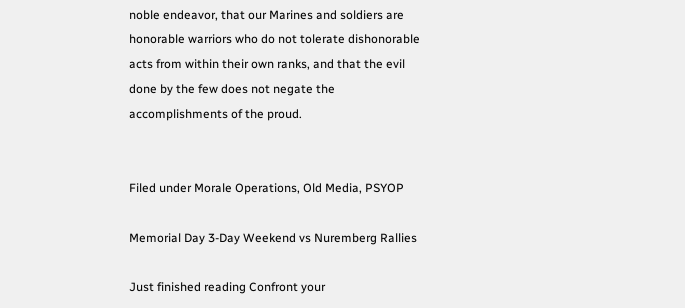noble endeavor, that our Marines and soldiers are honorable warriors who do not tolerate dishonorable acts from within their own ranks, and that the evil done by the few does not negate the accomplishments of the proud.


Filed under Morale Operations, Old Media, PSYOP

Memorial Day 3-Day Weekend vs Nuremberg Rallies

Just finished reading Confront your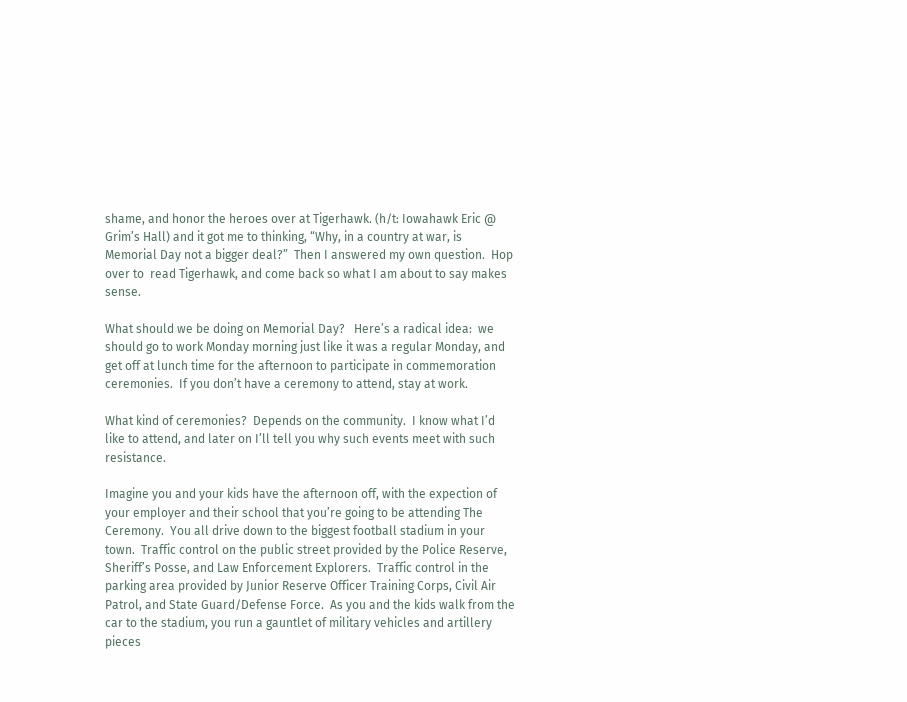shame, and honor the heroes over at Tigerhawk. (h/t: Iowahawk Eric @ Grim’s Hall) and it got me to thinking, “Why, in a country at war, is Memorial Day not a bigger deal?”  Then I answered my own question.  Hop over to  read Tigerhawk, and come back so what I am about to say makes sense.

What should we be doing on Memorial Day?   Here’s a radical idea:  we should go to work Monday morning just like it was a regular Monday, and get off at lunch time for the afternoon to participate in commemoration ceremonies.  If you don’t have a ceremony to attend, stay at work.

What kind of ceremonies?  Depends on the community.  I know what I’d like to attend, and later on I’ll tell you why such events meet with such resistance.

Imagine you and your kids have the afternoon off, with the expection of your employer and their school that you’re going to be attending The Ceremony.  You all drive down to the biggest football stadium in your town.  Traffic control on the public street provided by the Police Reserve, Sheriff’s Posse, and Law Enforcement Explorers.  Traffic control in the parking area provided by Junior Reserve Officer Training Corps, Civil Air Patrol, and State Guard/Defense Force.  As you and the kids walk from the car to the stadium, you run a gauntlet of military vehicles and artillery pieces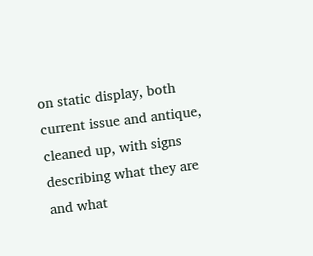on static display, both current issue and antique, cleaned up, with signs describing what they are and what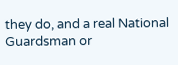they do, and a real National Guardsman or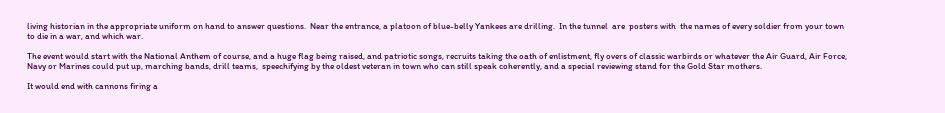living historian in the appropriate uniform on hand to answer questions.  Near the entrance, a platoon of blue-belly Yankees are drilling.  In the tunnel  are  posters with  the names of every soldier from your town to die in a war, and which war.

The event would start with the National Anthem of course, and a huge flag being raised, and patriotic songs, recruits taking the oath of enlistment, fly overs of classic warbirds or whatever the Air Guard, Air Force, Navy or Marines could put up, marching bands, drill teams,  speechifying by the oldest veteran in town who can still speak coherently, and a special reviewing stand for the Gold Star mothers.

It would end with cannons firing a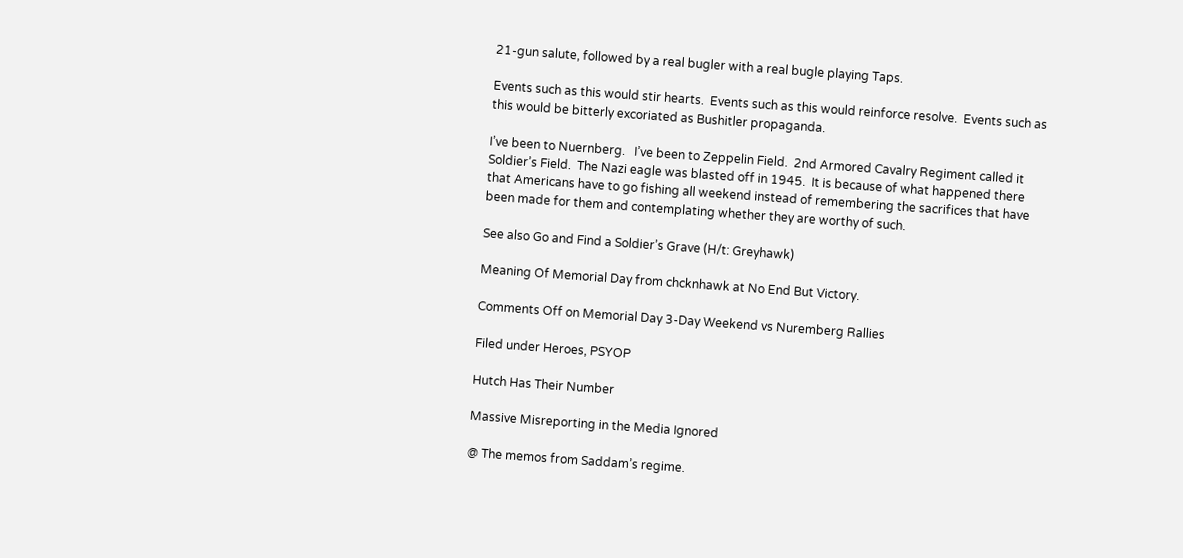21-gun salute, followed by a real bugler with a real bugle playing Taps.

Events such as this would stir hearts.  Events such as this would reinforce resolve.  Events such as this would be bitterly excoriated as Bushitler propaganda.

I’ve been to Nuernberg.   I’ve been to Zeppelin Field.  2nd Armored Cavalry Regiment called it Soldier’s Field.  The Nazi eagle was blasted off in 1945.  It is because of what happened there that Americans have to go fishing all weekend instead of remembering the sacrifices that have been made for them and contemplating whether they are worthy of such.

See also Go and Find a Soldier’s Grave (H/t: Greyhawk)

Meaning Of Memorial Day from chcknhawk at No End But Victory.

Comments Off on Memorial Day 3-Day Weekend vs Nuremberg Rallies

Filed under Heroes, PSYOP

Hutch Has Their Number

Massive Misreporting in the Media Ignored

@ The memos from Saddam’s regime.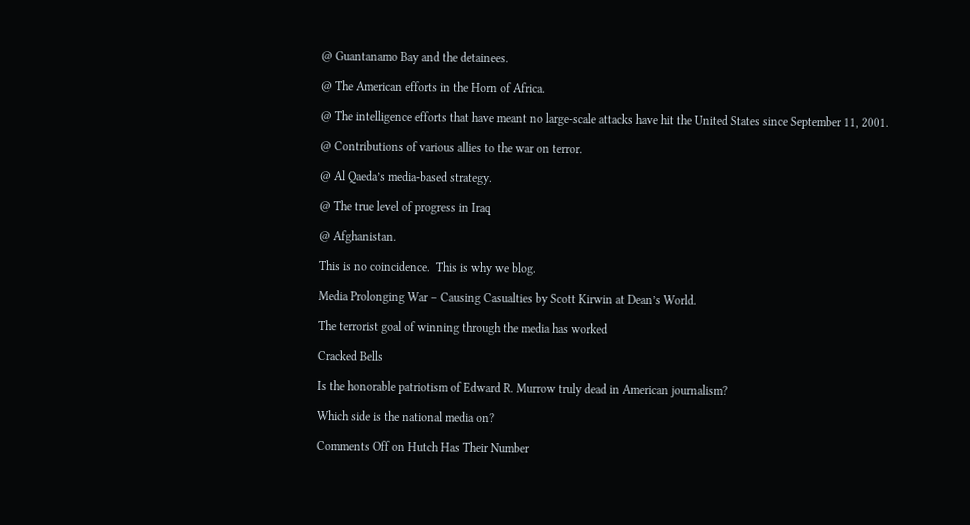@ Guantanamo Bay and the detainees.

@ The American efforts in the Horn of Africa.

@ The intelligence efforts that have meant no large-scale attacks have hit the United States since September 11, 2001.

@ Contributions of various allies to the war on terror.

@ Al Qaeda’s media-based strategy.

@ The true level of progress in Iraq

@ Afghanistan.

This is no coincidence.  This is why we blog.

Media Prolonging War – Causing Casualties by Scott Kirwin at Dean’s World.

The terrorist goal of winning through the media has worked

Cracked Bells

Is the honorable patriotism of Edward R. Murrow truly dead in American journalism?

Which side is the national media on?

Comments Off on Hutch Has Their Number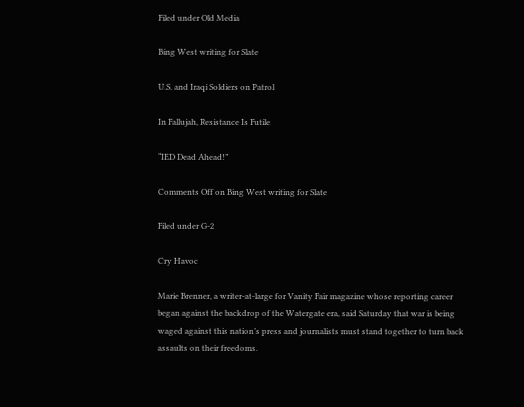Filed under Old Media

Bing West writing for Slate

U.S. and Iraqi Soldiers on Patrol

In Fallujah, Resistance Is Futile

“IED Dead Ahead!”

Comments Off on Bing West writing for Slate

Filed under G-2

Cry Havoc

Marie Brenner, a writer-at-large for Vanity Fair magazine whose reporting career began against the backdrop of the Watergate era, said Saturday that war is being waged against this nation’s press and journalists must stand together to turn back assaults on their freedoms.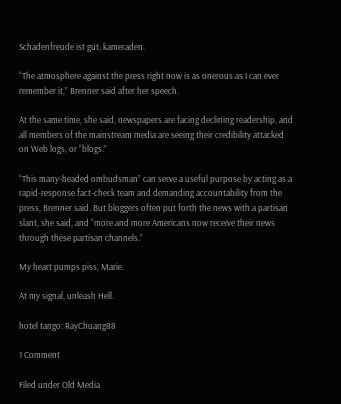Schadenfreude ist gut, kameraden.

“The atmosphere against the press right now is as onerous as I can ever remember it,” Brenner said after her speech.

At the same time, she said, newspapers are facing declining readership, and all members of the mainstream media are seeing their credibility attacked on Web logs, or “blogs.”

“This many-headed ombudsman” can serve a useful purpose by acting as a rapid-response fact-check team and demanding accountability from the press, Brenner said. But bloggers often put forth the news with a partisan slant, she said, and “more and more Americans now receive their news through these partisan channels.”

My heart pumps piss, Marie.

At my signal, unleash Hell.

hotel tango: RayChuang88

1 Comment

Filed under Old Media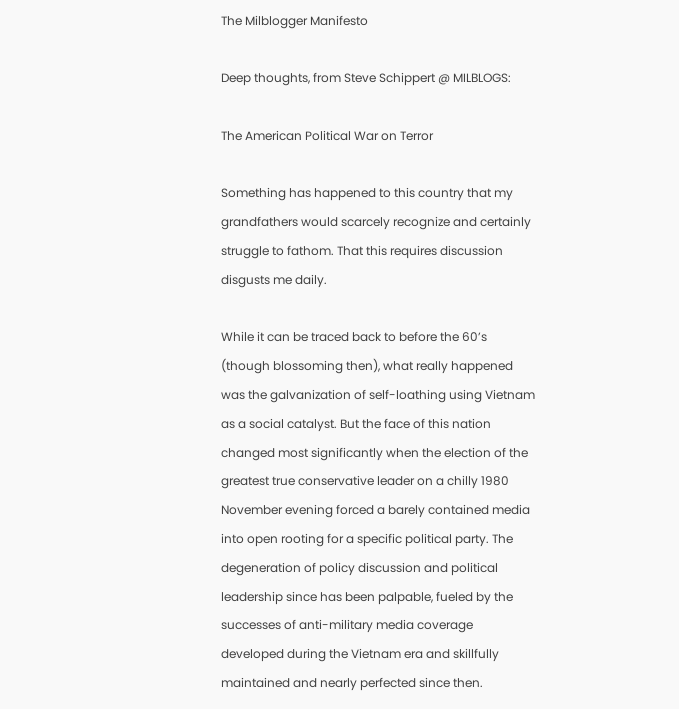The Milblogger Manifesto

Deep thoughts, from Steve Schippert @ MILBLOGS:

The American Political War on Terror

Something has happened to this country that my grandfathers would scarcely recognize and certainly struggle to fathom. That this requires discussion disgusts me daily.

While it can be traced back to before the 60’s (though blossoming then), what really happened was the galvanization of self-loathing using Vietnam as a social catalyst. But the face of this nation changed most significantly when the election of the greatest true conservative leader on a chilly 1980 November evening forced a barely contained media into open rooting for a specific political party. The degeneration of policy discussion and political leadership since has been palpable, fueled by the successes of anti-military media coverage developed during the Vietnam era and skillfully maintained and nearly perfected since then.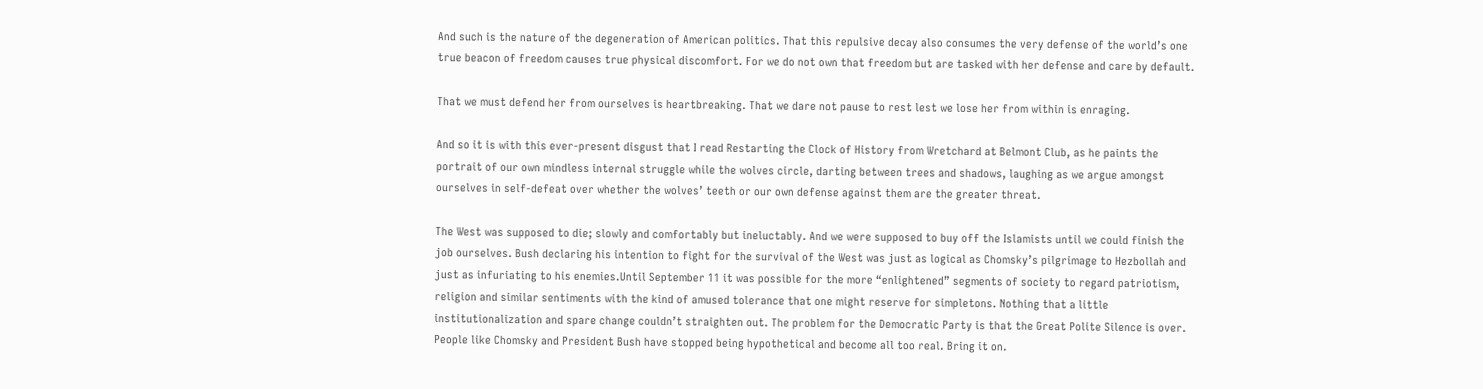And such is the nature of the degeneration of American politics. That this repulsive decay also consumes the very defense of the world’s one true beacon of freedom causes true physical discomfort. For we do not own that freedom but are tasked with her defense and care by default.

That we must defend her from ourselves is heartbreaking. That we dare not pause to rest lest we lose her from within is enraging.

And so it is with this ever-present disgust that I read Restarting the Clock of History from Wretchard at Belmont Club, as he paints the portrait of our own mindless internal struggle while the wolves circle, darting between trees and shadows, laughing as we argue amongst ourselves in self-defeat over whether the wolves’ teeth or our own defense against them are the greater threat.

The West was supposed to die; slowly and comfortably but ineluctably. And we were supposed to buy off the Islamists until we could finish the job ourselves. Bush declaring his intention to fight for the survival of the West was just as logical as Chomsky’s pilgrimage to Hezbollah and just as infuriating to his enemies.Until September 11 it was possible for the more “enlightened” segments of society to regard patriotism, religion and similar sentiments with the kind of amused tolerance that one might reserve for simpletons. Nothing that a little institutionalization and spare change couldn’t straighten out. The problem for the Democratic Party is that the Great Polite Silence is over. People like Chomsky and President Bush have stopped being hypothetical and become all too real. Bring it on.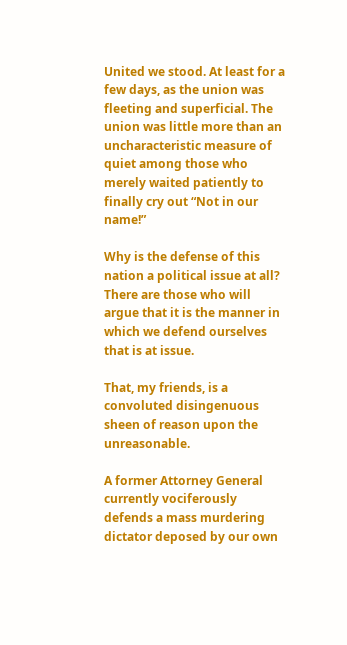United we stood. At least for a few days, as the union was fleeting and superficial. The union was little more than an uncharacteristic measure of quiet among those who merely waited patiently to finally cry out “Not in our name!”

Why is the defense of this nation a political issue at all? There are those who will argue that it is the manner in which we defend ourselves that is at issue.

That, my friends, is a convoluted disingenuous sheen of reason upon the unreasonable.

A former Attorney General currently vociferously defends a mass murdering dictator deposed by our own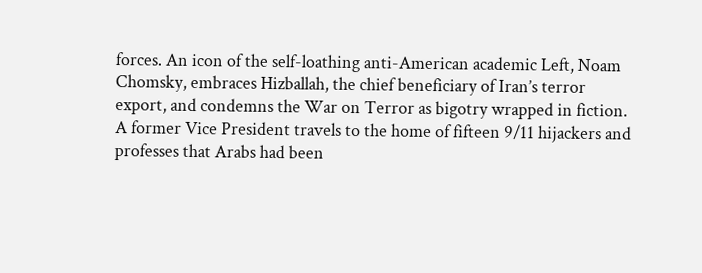forces. An icon of the self-loathing anti-American academic Left, Noam Chomsky, embraces Hizballah, the chief beneficiary of Iran’s terror export, and condemns the War on Terror as bigotry wrapped in fiction. A former Vice President travels to the home of fifteen 9/11 hijackers and professes that Arabs had been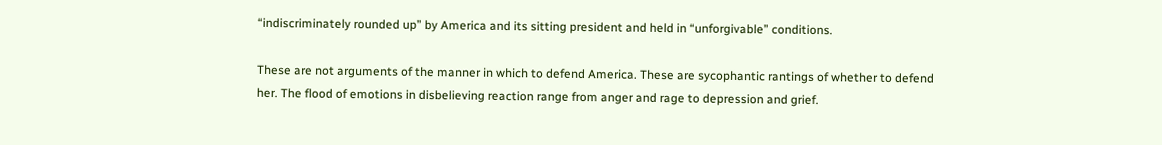“indiscriminately rounded up” by America and its sitting president and held in “unforgivable” conditions.

These are not arguments of the manner in which to defend America. These are sycophantic rantings of whether to defend her. The flood of emotions in disbelieving reaction range from anger and rage to depression and grief.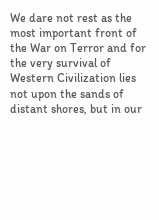We dare not rest as the most important front of the War on Terror and for the very survival of Western Civilization lies not upon the sands of distant shores, but in our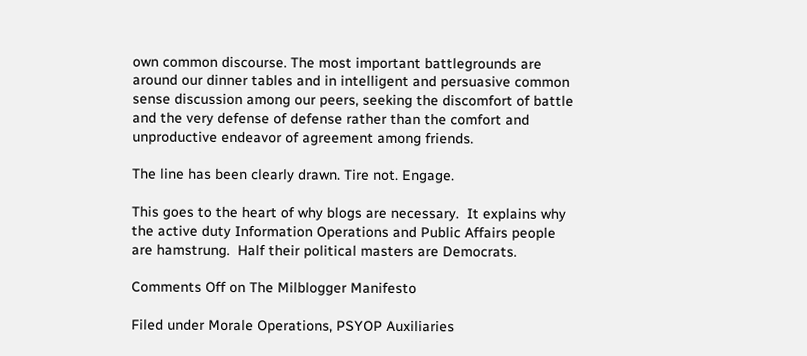own common discourse. The most important battlegrounds are around our dinner tables and in intelligent and persuasive common sense discussion among our peers, seeking the discomfort of battle and the very defense of defense rather than the comfort and unproductive endeavor of agreement among friends.

The line has been clearly drawn. Tire not. Engage.

This goes to the heart of why blogs are necessary.  It explains why the active duty Information Operations and Public Affairs people are hamstrung.  Half their political masters are Democrats.

Comments Off on The Milblogger Manifesto

Filed under Morale Operations, PSYOP Auxiliaries